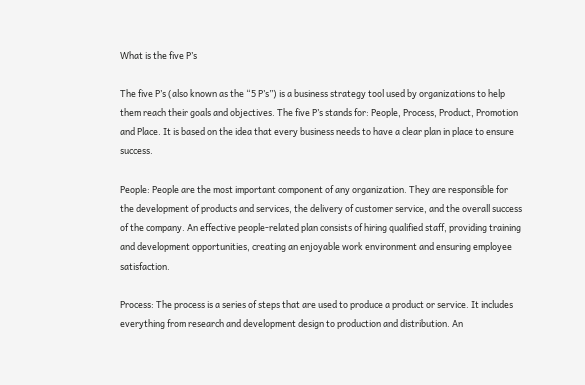What is the five P’s

The five P’s (also known as the “5 P’s”) is a business strategy tool used by organizations to help them reach their goals and objectives. The five P’s stands for: People, Process, Product, Promotion and Place. It is based on the idea that every business needs to have a clear plan in place to ensure success.

People: People are the most important component of any organization. They are responsible for the development of products and services, the delivery of customer service, and the overall success of the company. An effective people-related plan consists of hiring qualified staff, providing training and development opportunities, creating an enjoyable work environment and ensuring employee satisfaction.

Process: The process is a series of steps that are used to produce a product or service. It includes everything from research and development design to production and distribution. An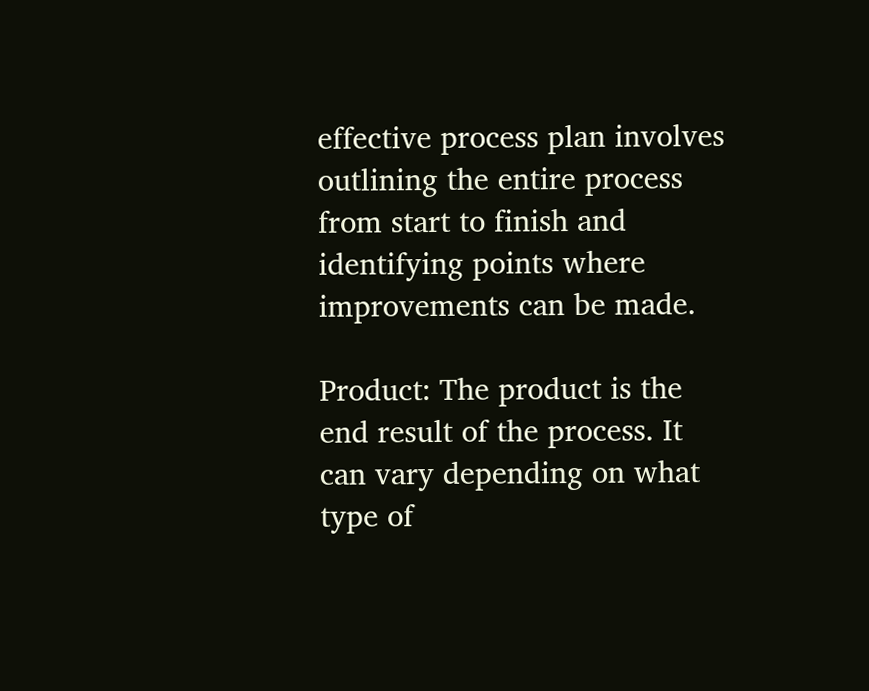effective process plan involves outlining the entire process from start to finish and identifying points where improvements can be made.

Product: The product is the end result of the process. It can vary depending on what type of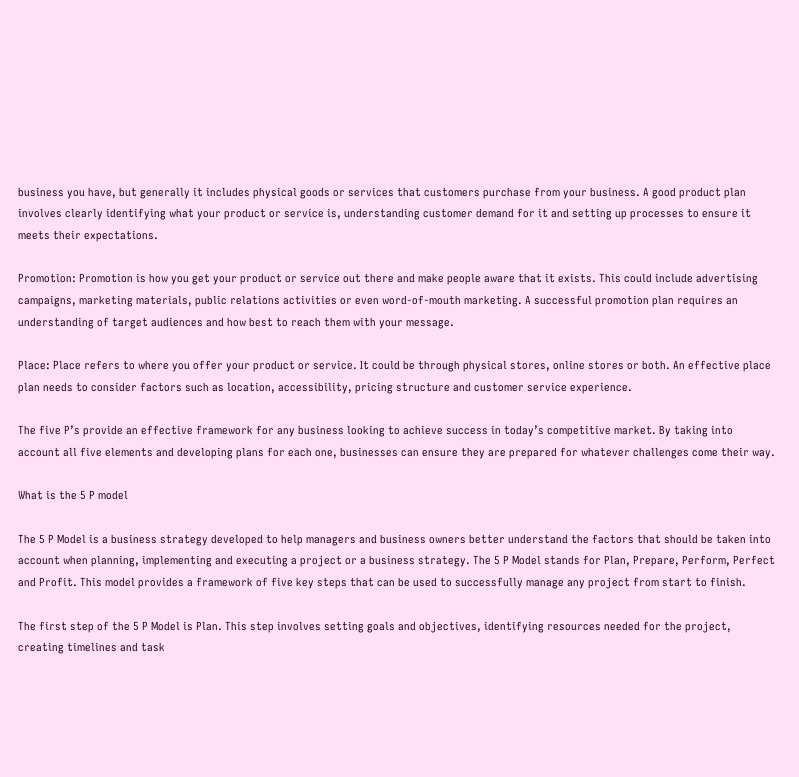business you have, but generally it includes physical goods or services that customers purchase from your business. A good product plan involves clearly identifying what your product or service is, understanding customer demand for it and setting up processes to ensure it meets their expectations.

Promotion: Promotion is how you get your product or service out there and make people aware that it exists. This could include advertising campaigns, marketing materials, public relations activities or even word-of-mouth marketing. A successful promotion plan requires an understanding of target audiences and how best to reach them with your message.

Place: Place refers to where you offer your product or service. It could be through physical stores, online stores or both. An effective place plan needs to consider factors such as location, accessibility, pricing structure and customer service experience.

The five P’s provide an effective framework for any business looking to achieve success in today’s competitive market. By taking into account all five elements and developing plans for each one, businesses can ensure they are prepared for whatever challenges come their way.

What is the 5 P model

The 5 P Model is a business strategy developed to help managers and business owners better understand the factors that should be taken into account when planning, implementing and executing a project or a business strategy. The 5 P Model stands for Plan, Prepare, Perform, Perfect and Profit. This model provides a framework of five key steps that can be used to successfully manage any project from start to finish.

The first step of the 5 P Model is Plan. This step involves setting goals and objectives, identifying resources needed for the project, creating timelines and task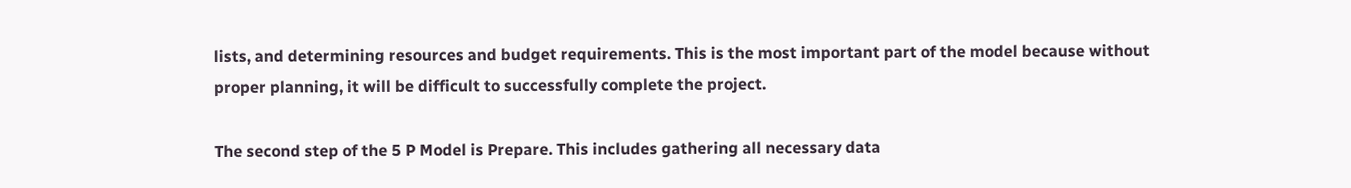lists, and determining resources and budget requirements. This is the most important part of the model because without proper planning, it will be difficult to successfully complete the project.

The second step of the 5 P Model is Prepare. This includes gathering all necessary data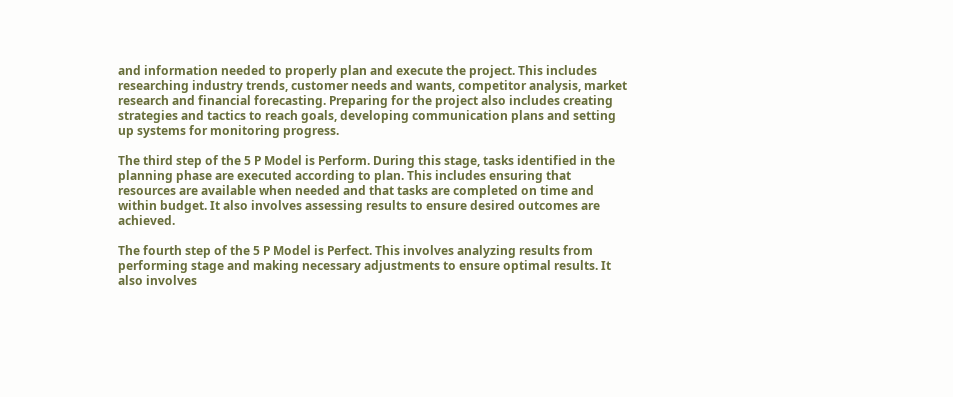and information needed to properly plan and execute the project. This includes researching industry trends, customer needs and wants, competitor analysis, market research and financial forecasting. Preparing for the project also includes creating strategies and tactics to reach goals, developing communication plans and setting up systems for monitoring progress.

The third step of the 5 P Model is Perform. During this stage, tasks identified in the planning phase are executed according to plan. This includes ensuring that resources are available when needed and that tasks are completed on time and within budget. It also involves assessing results to ensure desired outcomes are achieved.

The fourth step of the 5 P Model is Perfect. This involves analyzing results from performing stage and making necessary adjustments to ensure optimal results. It also involves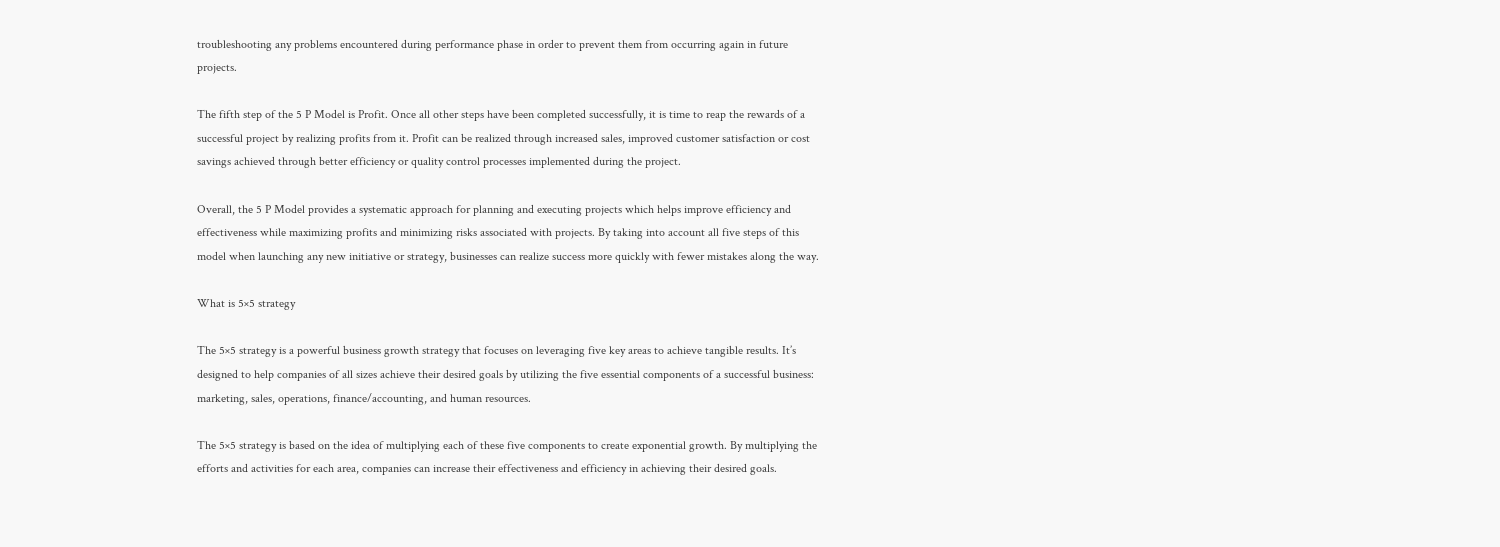troubleshooting any problems encountered during performance phase in order to prevent them from occurring again in future projects.

The fifth step of the 5 P Model is Profit. Once all other steps have been completed successfully, it is time to reap the rewards of a successful project by realizing profits from it. Profit can be realized through increased sales, improved customer satisfaction or cost savings achieved through better efficiency or quality control processes implemented during the project.

Overall, the 5 P Model provides a systematic approach for planning and executing projects which helps improve efficiency and effectiveness while maximizing profits and minimizing risks associated with projects. By taking into account all five steps of this model when launching any new initiative or strategy, businesses can realize success more quickly with fewer mistakes along the way.

What is 5×5 strategy

The 5×5 strategy is a powerful business growth strategy that focuses on leveraging five key areas to achieve tangible results. It’s designed to help companies of all sizes achieve their desired goals by utilizing the five essential components of a successful business: marketing, sales, operations, finance/accounting, and human resources.

The 5×5 strategy is based on the idea of multiplying each of these five components to create exponential growth. By multiplying the efforts and activities for each area, companies can increase their effectiveness and efficiency in achieving their desired goals.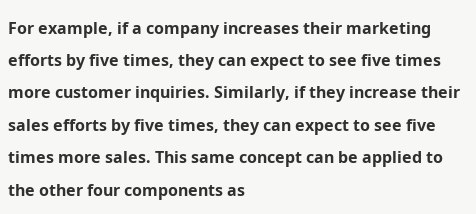For example, if a company increases their marketing efforts by five times, they can expect to see five times more customer inquiries. Similarly, if they increase their sales efforts by five times, they can expect to see five times more sales. This same concept can be applied to the other four components as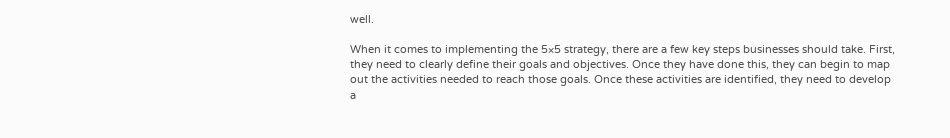well.

When it comes to implementing the 5×5 strategy, there are a few key steps businesses should take. First, they need to clearly define their goals and objectives. Once they have done this, they can begin to map out the activities needed to reach those goals. Once these activities are identified, they need to develop a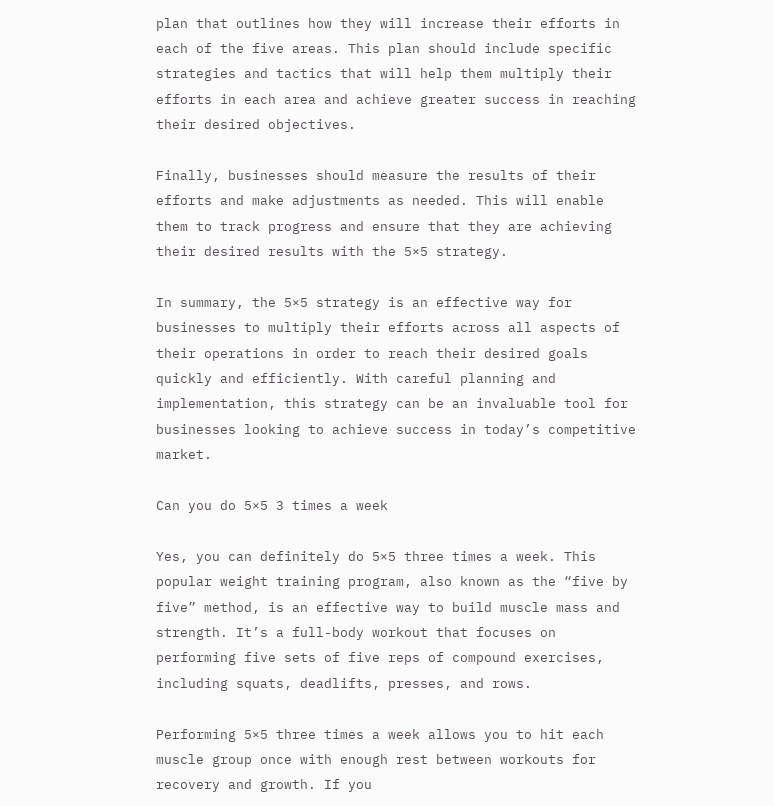plan that outlines how they will increase their efforts in each of the five areas. This plan should include specific strategies and tactics that will help them multiply their efforts in each area and achieve greater success in reaching their desired objectives.

Finally, businesses should measure the results of their efforts and make adjustments as needed. This will enable them to track progress and ensure that they are achieving their desired results with the 5×5 strategy.

In summary, the 5×5 strategy is an effective way for businesses to multiply their efforts across all aspects of their operations in order to reach their desired goals quickly and efficiently. With careful planning and implementation, this strategy can be an invaluable tool for businesses looking to achieve success in today’s competitive market.

Can you do 5×5 3 times a week

Yes, you can definitely do 5×5 three times a week. This popular weight training program, also known as the “five by five” method, is an effective way to build muscle mass and strength. It’s a full-body workout that focuses on performing five sets of five reps of compound exercises, including squats, deadlifts, presses, and rows.

Performing 5×5 three times a week allows you to hit each muscle group once with enough rest between workouts for recovery and growth. If you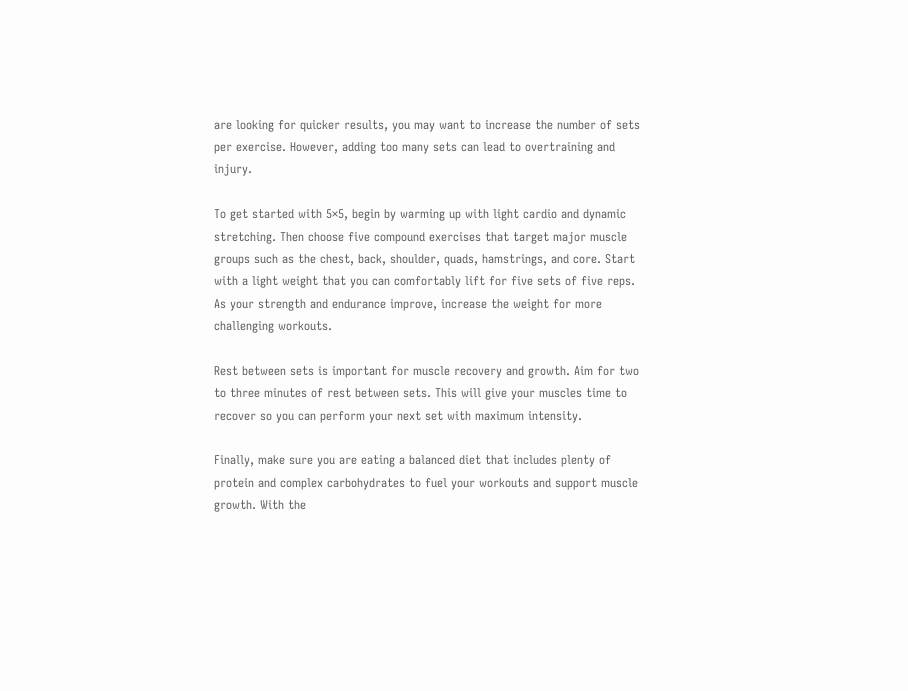are looking for quicker results, you may want to increase the number of sets per exercise. However, adding too many sets can lead to overtraining and injury.

To get started with 5×5, begin by warming up with light cardio and dynamic stretching. Then choose five compound exercises that target major muscle groups such as the chest, back, shoulder, quads, hamstrings, and core. Start with a light weight that you can comfortably lift for five sets of five reps. As your strength and endurance improve, increase the weight for more challenging workouts.

Rest between sets is important for muscle recovery and growth. Aim for two to three minutes of rest between sets. This will give your muscles time to recover so you can perform your next set with maximum intensity.

Finally, make sure you are eating a balanced diet that includes plenty of protein and complex carbohydrates to fuel your workouts and support muscle growth. With the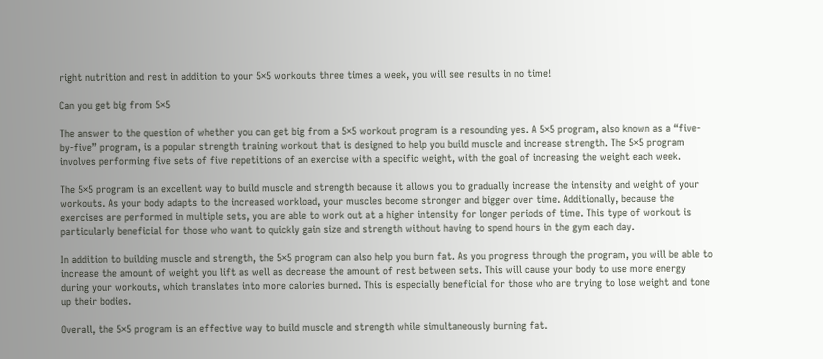right nutrition and rest in addition to your 5×5 workouts three times a week, you will see results in no time!

Can you get big from 5×5

The answer to the question of whether you can get big from a 5×5 workout program is a resounding yes. A 5×5 program, also known as a “five-by-five” program, is a popular strength training workout that is designed to help you build muscle and increase strength. The 5×5 program involves performing five sets of five repetitions of an exercise with a specific weight, with the goal of increasing the weight each week.

The 5×5 program is an excellent way to build muscle and strength because it allows you to gradually increase the intensity and weight of your workouts. As your body adapts to the increased workload, your muscles become stronger and bigger over time. Additionally, because the exercises are performed in multiple sets, you are able to work out at a higher intensity for longer periods of time. This type of workout is particularly beneficial for those who want to quickly gain size and strength without having to spend hours in the gym each day.

In addition to building muscle and strength, the 5×5 program can also help you burn fat. As you progress through the program, you will be able to increase the amount of weight you lift as well as decrease the amount of rest between sets. This will cause your body to use more energy during your workouts, which translates into more calories burned. This is especially beneficial for those who are trying to lose weight and tone up their bodies.

Overall, the 5×5 program is an effective way to build muscle and strength while simultaneously burning fat.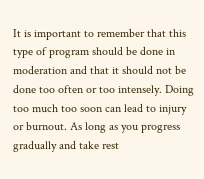It is important to remember that this type of program should be done in moderation and that it should not be done too often or too intensely. Doing too much too soon can lead to injury or burnout. As long as you progress gradually and take rest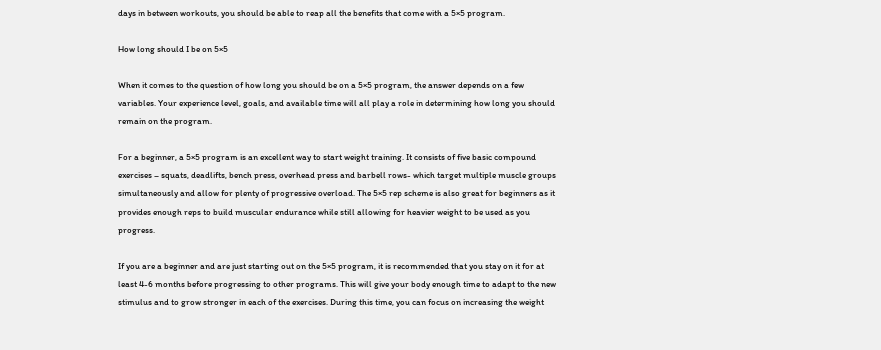days in between workouts, you should be able to reap all the benefits that come with a 5×5 program.

How long should I be on 5×5

When it comes to the question of how long you should be on a 5×5 program, the answer depends on a few variables. Your experience level, goals, and available time will all play a role in determining how long you should remain on the program.

For a beginner, a 5×5 program is an excellent way to start weight training. It consists of five basic compound exercises – squats, deadlifts, bench press, overhead press and barbell rows- which target multiple muscle groups simultaneously and allow for plenty of progressive overload. The 5×5 rep scheme is also great for beginners as it provides enough reps to build muscular endurance while still allowing for heavier weight to be used as you progress.

If you are a beginner and are just starting out on the 5×5 program, it is recommended that you stay on it for at least 4-6 months before progressing to other programs. This will give your body enough time to adapt to the new stimulus and to grow stronger in each of the exercises. During this time, you can focus on increasing the weight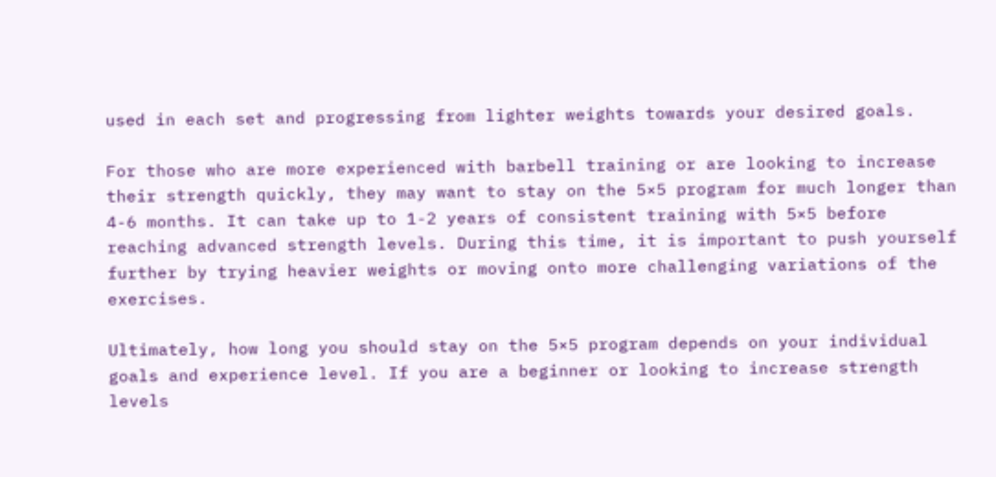used in each set and progressing from lighter weights towards your desired goals.

For those who are more experienced with barbell training or are looking to increase their strength quickly, they may want to stay on the 5×5 program for much longer than 4-6 months. It can take up to 1-2 years of consistent training with 5×5 before reaching advanced strength levels. During this time, it is important to push yourself further by trying heavier weights or moving onto more challenging variations of the exercises.

Ultimately, how long you should stay on the 5×5 program depends on your individual goals and experience level. If you are a beginner or looking to increase strength levels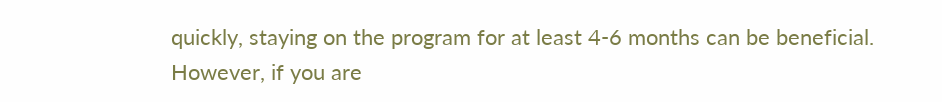quickly, staying on the program for at least 4-6 months can be beneficial. However, if you are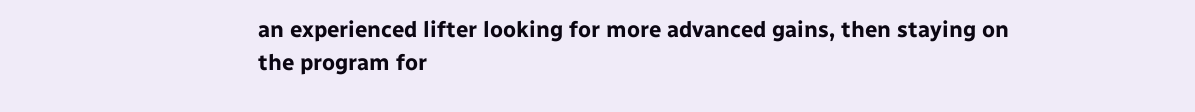an experienced lifter looking for more advanced gains, then staying on the program for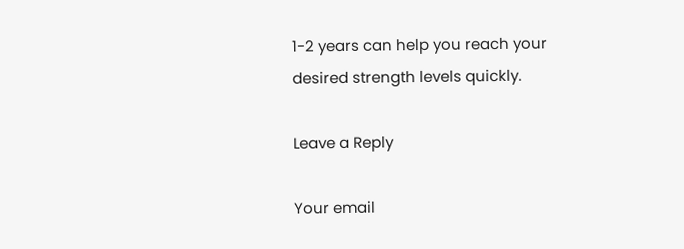1-2 years can help you reach your desired strength levels quickly.

Leave a Reply

Your email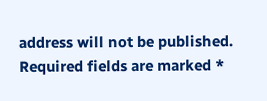address will not be published. Required fields are marked *